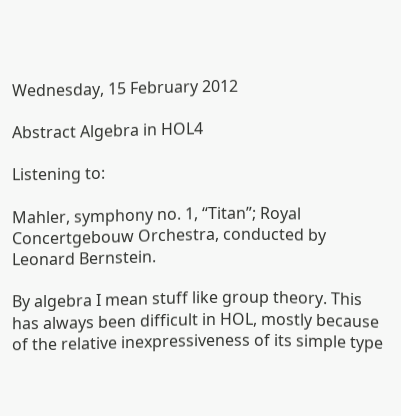Wednesday, 15 February 2012

Abstract Algebra in HOL4

Listening to:

Mahler, symphony no. 1, “Titan”; Royal Concertgebouw Orchestra, conducted by Leonard Bernstein.

By algebra I mean stuff like group theory. This has always been difficult in HOL, mostly because of the relative inexpressiveness of its simple type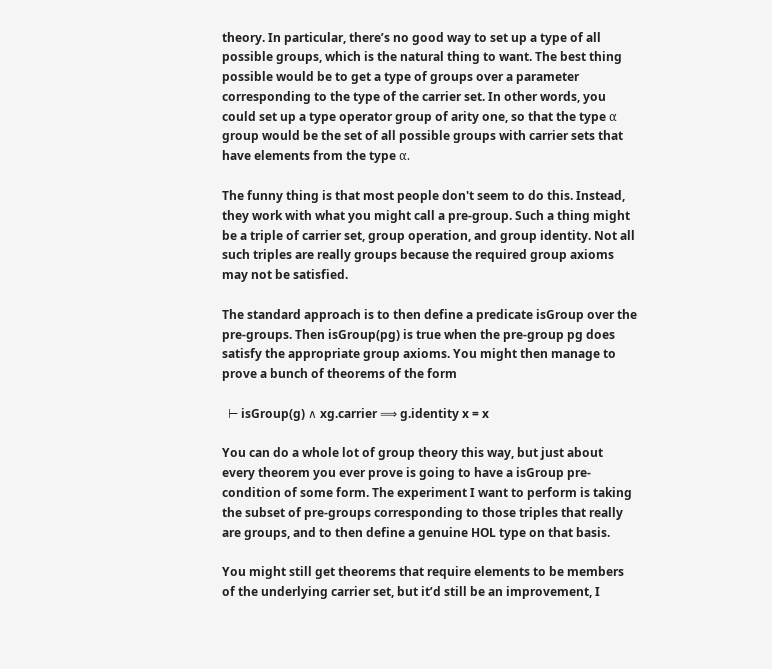theory. In particular, there’s no good way to set up a type of all possible groups, which is the natural thing to want. The best thing possible would be to get a type of groups over a parameter corresponding to the type of the carrier set. In other words, you could set up a type operator group of arity one, so that the type α group would be the set of all possible groups with carrier sets that have elements from the type α.

The funny thing is that most people don't seem to do this. Instead, they work with what you might call a pre-group. Such a thing might be a triple of carrier set, group operation, and group identity. Not all such triples are really groups because the required group axioms may not be satisfied.

The standard approach is to then define a predicate isGroup over the pre-groups. Then isGroup(pg) is true when the pre-group pg does satisfy the appropriate group axioms. You might then manage to prove a bunch of theorems of the form

  ⊢ isGroup(g) ∧ xg.carrier ⟹ g.identity x = x

You can do a whole lot of group theory this way, but just about every theorem you ever prove is going to have a isGroup pre-condition of some form. The experiment I want to perform is taking the subset of pre-groups corresponding to those triples that really are groups, and to then define a genuine HOL type on that basis.

You might still get theorems that require elements to be members of the underlying carrier set, but it’d still be an improvement, I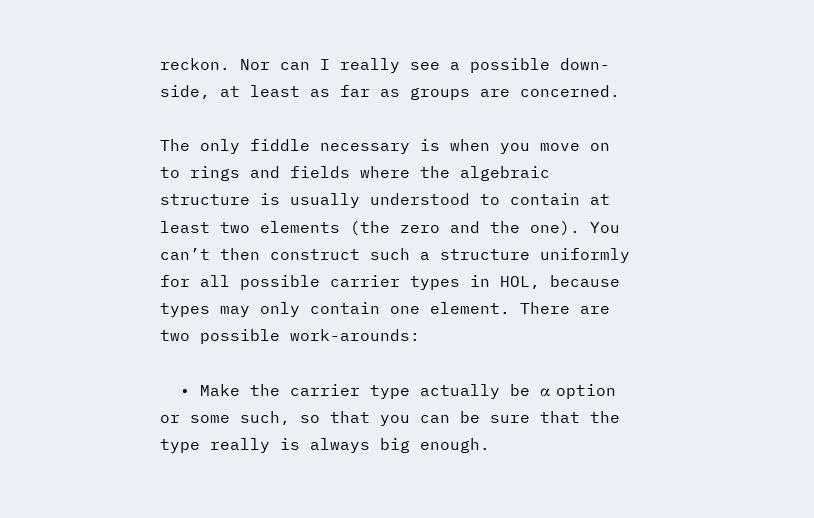reckon. Nor can I really see a possible down-side, at least as far as groups are concerned.

The only fiddle necessary is when you move on to rings and fields where the algebraic structure is usually understood to contain at least two elements (the zero and the one). You can’t then construct such a structure uniformly for all possible carrier types in HOL, because types may only contain one element. There are two possible work-arounds:

  • Make the carrier type actually be α option or some such, so that you can be sure that the type really is always big enough.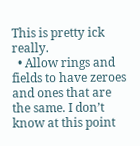This is pretty ick really.
  • Allow rings and fields to have zeroes and ones that are the same. I don’t know at this point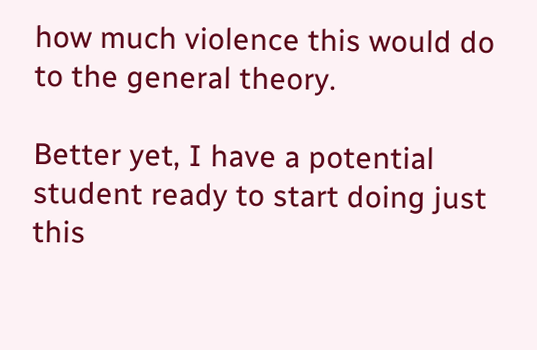how much violence this would do to the general theory.

Better yet, I have a potential student ready to start doing just this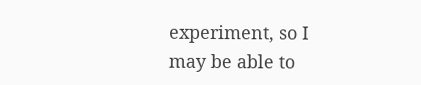experiment, so I may be able to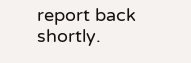report back shortly.